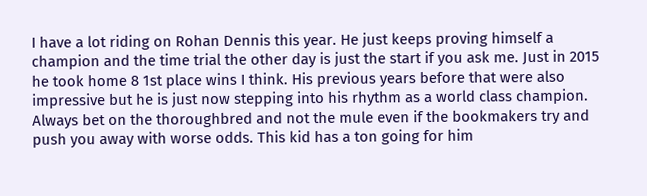I have a lot riding on Rohan Dennis this year. He just keeps proving himself a champion and the time trial the other day is just the start if you ask me. Just in 2015 he took home 8 1st place wins I think. His previous years before that were also impressive but he is just now stepping into his rhythm as a world class champion. Always bet on the thoroughbred and not the mule even if the bookmakers try and push you away with worse odds. This kid has a ton going for him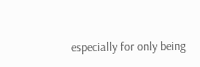especially for only being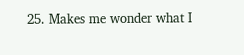25. Makes me wonder what I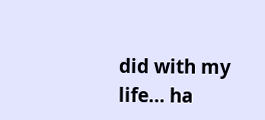did with my life… ha